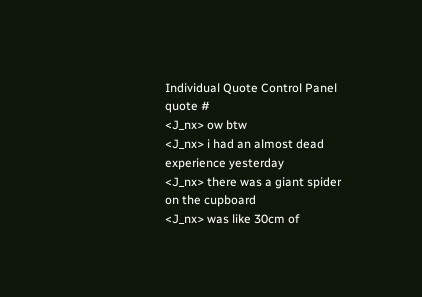Individual Quote Control Panel
quote #
<J_nx> ow btw
<J_nx> i had an almost dead experience yesterday
<J_nx> there was a giant spider on the cupboard
<J_nx> was like 30cm of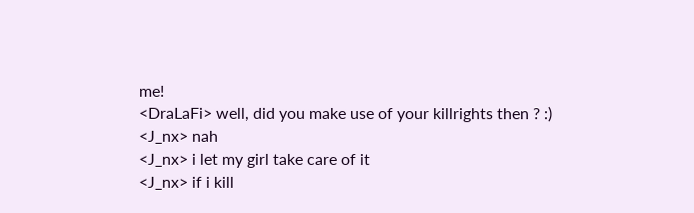me!
<DraLaFi> well, did you make use of your killrights then ? :)
<J_nx> nah
<J_nx> i let my girl take care of it
<J_nx> if i kill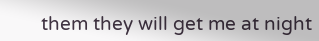them they will get me at night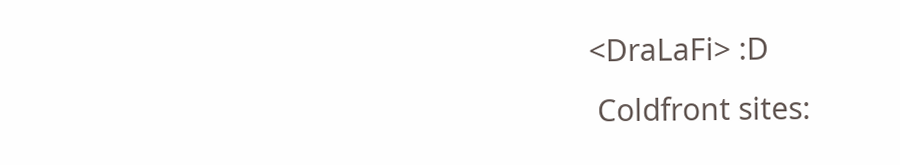<DraLaFi> :D
 Coldfront sites: